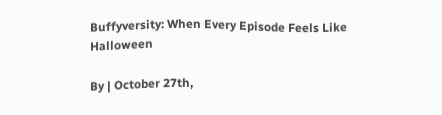Buffyversity: When Every Episode Feels Like Halloween

By | October 27th,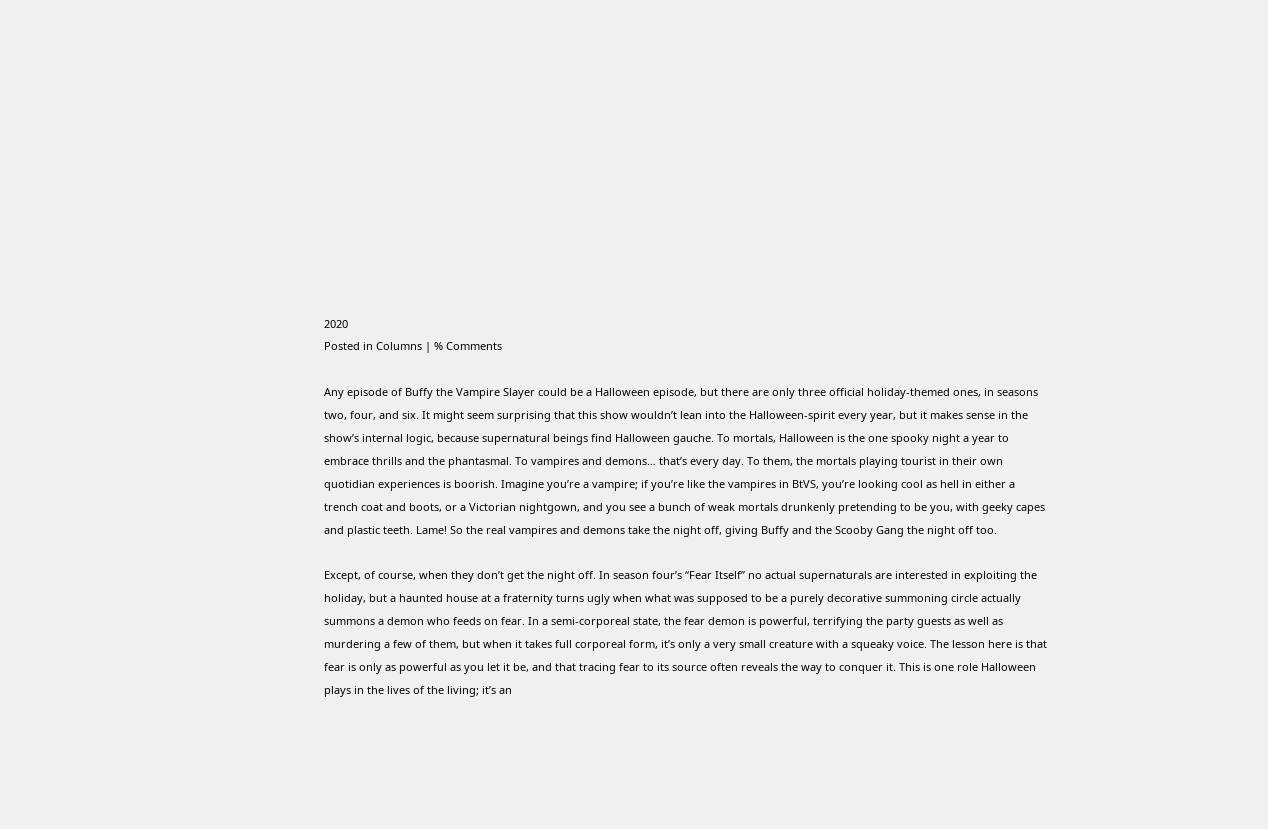2020
Posted in Columns | % Comments

Any episode of Buffy the Vampire Slayer could be a Halloween episode, but there are only three official holiday-themed ones, in seasons two, four, and six. It might seem surprising that this show wouldn’t lean into the Halloween-spirit every year, but it makes sense in the show’s internal logic, because supernatural beings find Halloween gauche. To mortals, Halloween is the one spooky night a year to embrace thrills and the phantasmal. To vampires and demons… that’s every day. To them, the mortals playing tourist in their own quotidian experiences is boorish. Imagine you’re a vampire; if you’re like the vampires in BtVS, you’re looking cool as hell in either a trench coat and boots, or a Victorian nightgown, and you see a bunch of weak mortals drunkenly pretending to be you, with geeky capes and plastic teeth. Lame! So the real vampires and demons take the night off, giving Buffy and the Scooby Gang the night off too.

Except, of course, when they don’t get the night off. In season four’s “Fear Itself” no actual supernaturals are interested in exploiting the holiday, but a haunted house at a fraternity turns ugly when what was supposed to be a purely decorative summoning circle actually summons a demon who feeds on fear. In a semi-corporeal state, the fear demon is powerful, terrifying the party guests as well as murdering a few of them, but when it takes full corporeal form, it’s only a very small creature with a squeaky voice. The lesson here is that fear is only as powerful as you let it be, and that tracing fear to its source often reveals the way to conquer it. This is one role Halloween plays in the lives of the living; it’s an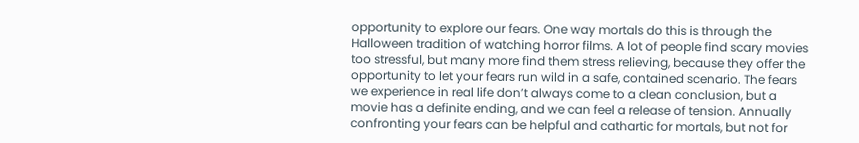opportunity to explore our fears. One way mortals do this is through the Halloween tradition of watching horror films. A lot of people find scary movies too stressful, but many more find them stress relieving, because they offer the opportunity to let your fears run wild in a safe, contained scenario. The fears we experience in real life don’t always come to a clean conclusion, but a movie has a definite ending, and we can feel a release of tension. Annually confronting your fears can be helpful and cathartic for mortals, but not for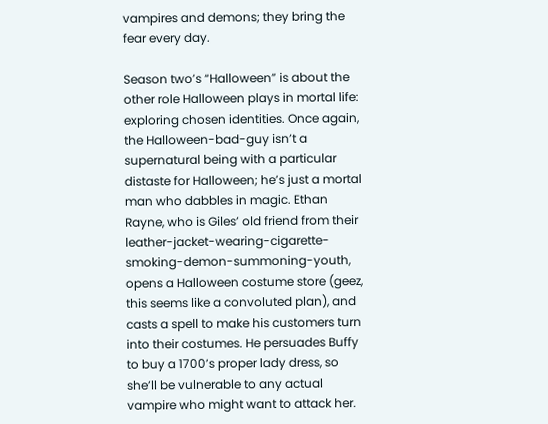vampires and demons; they bring the fear every day.

Season two’s “Halloween” is about the other role Halloween plays in mortal life: exploring chosen identities. Once again, the Halloween-bad-guy isn’t a supernatural being with a particular distaste for Halloween; he’s just a mortal man who dabbles in magic. Ethan Rayne, who is Giles’ old friend from their leather-jacket-wearing-cigarette-smoking-demon-summoning-youth, opens a Halloween costume store (geez, this seems like a convoluted plan), and casts a spell to make his customers turn into their costumes. He persuades Buffy to buy a 1700’s proper lady dress, so she’ll be vulnerable to any actual vampire who might want to attack her.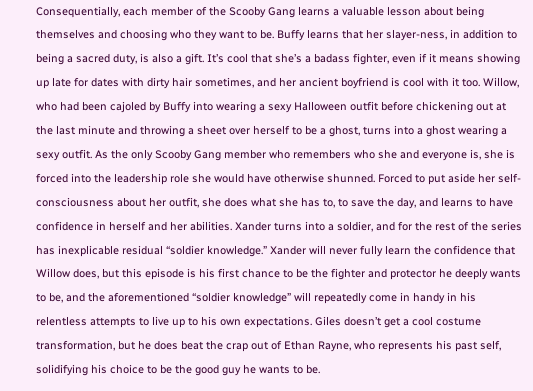Consequentially, each member of the Scooby Gang learns a valuable lesson about being themselves and choosing who they want to be. Buffy learns that her slayer-ness, in addition to being a sacred duty, is also a gift. It’s cool that she’s a badass fighter, even if it means showing up late for dates with dirty hair sometimes, and her ancient boyfriend is cool with it too. Willow, who had been cajoled by Buffy into wearing a sexy Halloween outfit before chickening out at the last minute and throwing a sheet over herself to be a ghost, turns into a ghost wearing a sexy outfit. As the only Scooby Gang member who remembers who she and everyone is, she is forced into the leadership role she would have otherwise shunned. Forced to put aside her self-consciousness about her outfit, she does what she has to, to save the day, and learns to have confidence in herself and her abilities. Xander turns into a soldier, and for the rest of the series has inexplicable residual “soldier knowledge.” Xander will never fully learn the confidence that Willow does, but this episode is his first chance to be the fighter and protector he deeply wants to be, and the aforementioned “soldier knowledge” will repeatedly come in handy in his relentless attempts to live up to his own expectations. Giles doesn’t get a cool costume transformation, but he does beat the crap out of Ethan Rayne, who represents his past self, solidifying his choice to be the good guy he wants to be.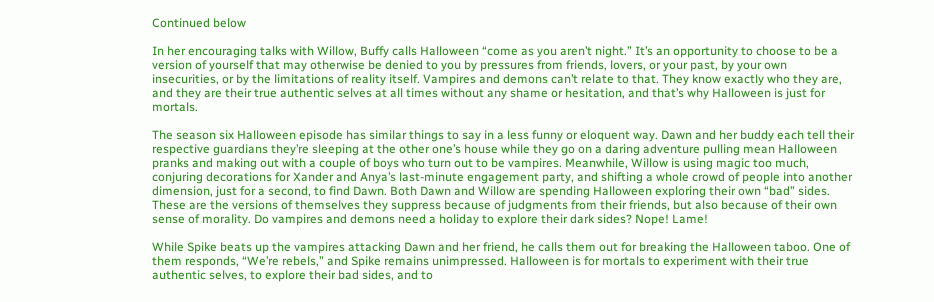Continued below

In her encouraging talks with Willow, Buffy calls Halloween “come as you aren’t night.” It’s an opportunity to choose to be a version of yourself that may otherwise be denied to you by pressures from friends, lovers, or your past, by your own insecurities, or by the limitations of reality itself. Vampires and demons can’t relate to that. They know exactly who they are, and they are their true authentic selves at all times without any shame or hesitation, and that’s why Halloween is just for mortals.

The season six Halloween episode has similar things to say in a less funny or eloquent way. Dawn and her buddy each tell their respective guardians they’re sleeping at the other one’s house while they go on a daring adventure pulling mean Halloween pranks and making out with a couple of boys who turn out to be vampires. Meanwhile, Willow is using magic too much, conjuring decorations for Xander and Anya’s last-minute engagement party, and shifting a whole crowd of people into another dimension, just for a second, to find Dawn. Both Dawn and Willow are spending Halloween exploring their own “bad” sides. These are the versions of themselves they suppress because of judgments from their friends, but also because of their own sense of morality. Do vampires and demons need a holiday to explore their dark sides? Nope! Lame!

While Spike beats up the vampires attacking Dawn and her friend, he calls them out for breaking the Halloween taboo. One of them responds, “We’re rebels,” and Spike remains unimpressed. Halloween is for mortals to experiment with their true authentic selves, to explore their bad sides, and to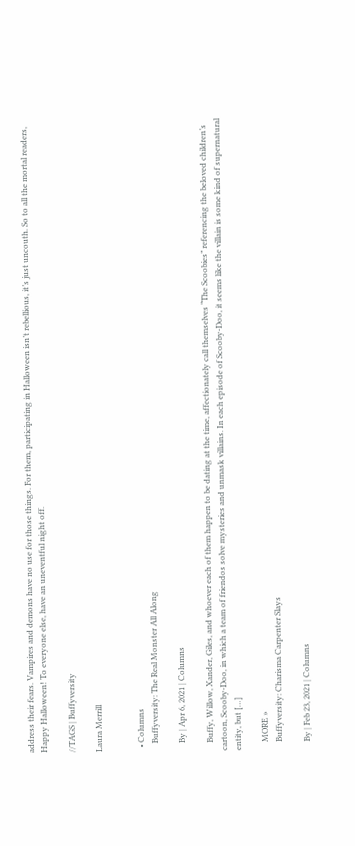address their fears. Vampires and demons have no use for those things. For them, participating in Halloween isn’t rebellious, it’s just uncouth. So to all the mortal readers, Happy Halloween! To everyone else, have an uneventful night off.

//TAGS | Buffyversity

Laura Merrill


  • Columns
    Buffyversity: The Real Monster All Along

    By | Apr 6, 2021 | Columns

    Buffy, Willow, Xander, Giles, and whoever each of them happen to be dating at the time, affectionately call themselves “The Scoobies” referencing the beloved children’s cartoon, Scooby-Doo, in which a team of friendos solve mysteries and unmask villains. In each episode of Scooby-Doo, it seems like the villain is some kind of supernatural entity, but […]

    MORE »
    Buffyversity: Charisma Carpenter Slays

    By | Feb 23, 2021 | Columns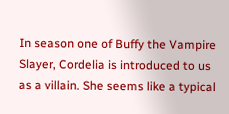In season one of Buffy the Vampire Slayer, Cordelia is introduced to us as a villain. She seems like a typical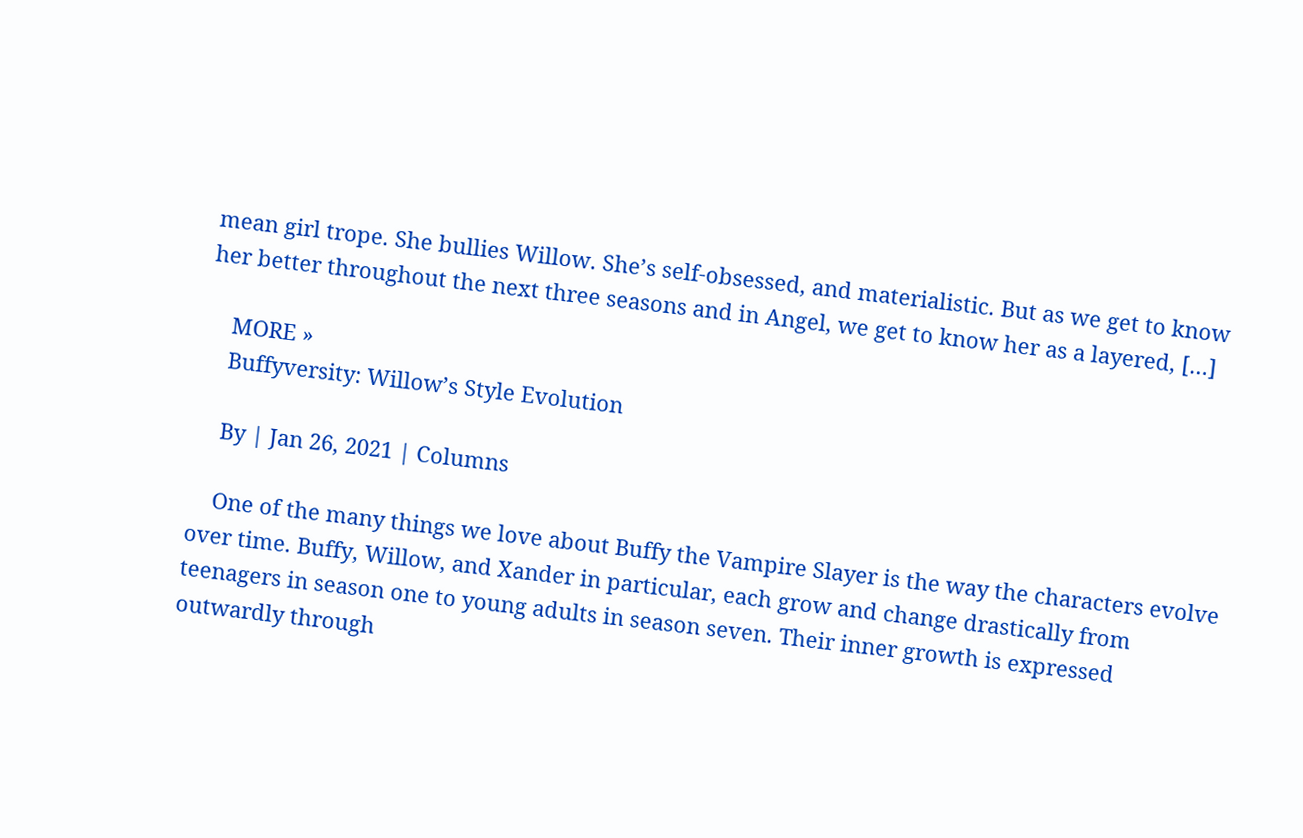mean girl trope. She bullies Willow. She’s self-obsessed, and materialistic. But as we get to know her better throughout the next three seasons and in Angel, we get to know her as a layered, […]

    MORE »
    Buffyversity: Willow’s Style Evolution

    By | Jan 26, 2021 | Columns

    One of the many things we love about Buffy the Vampire Slayer is the way the characters evolve over time. Buffy, Willow, and Xander in particular, each grow and change drastically from teenagers in season one to young adults in season seven. Their inner growth is expressed outwardly through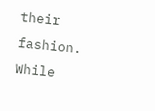their fashion. While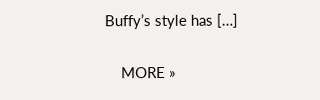Buffy’s style has […]

    MORE »